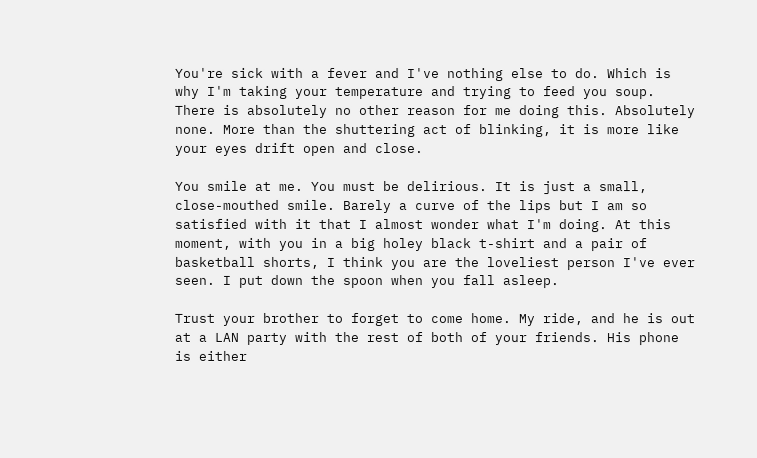You're sick with a fever and I've nothing else to do. Which is why I'm taking your temperature and trying to feed you soup. There is absolutely no other reason for me doing this. Absolutely none. More than the shuttering act of blinking, it is more like your eyes drift open and close.

You smile at me. You must be delirious. It is just a small, close-mouthed smile. Barely a curve of the lips but I am so satisfied with it that I almost wonder what I'm doing. At this moment, with you in a big holey black t-shirt and a pair of basketball shorts, I think you are the loveliest person I've ever seen. I put down the spoon when you fall asleep.

Trust your brother to forget to come home. My ride, and he is out at a LAN party with the rest of both of your friends. His phone is either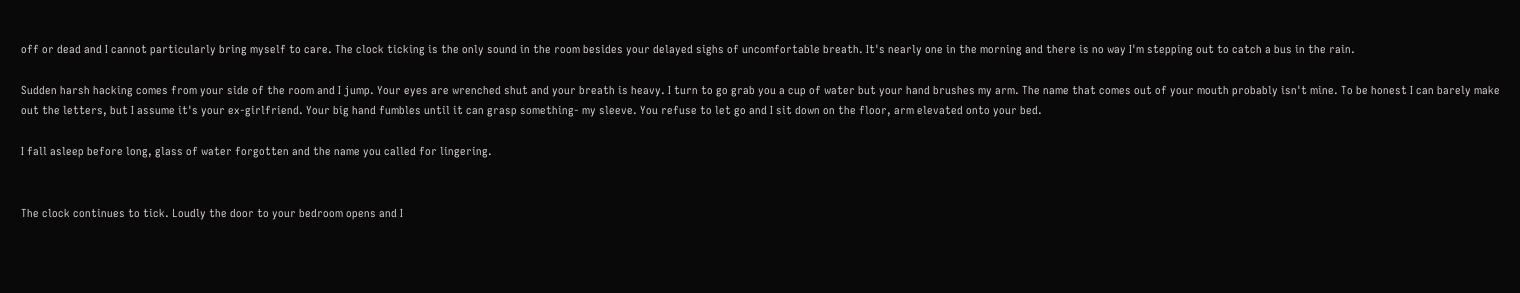off or dead and I cannot particularly bring myself to care. The clock ticking is the only sound in the room besides your delayed sighs of uncomfortable breath. It's nearly one in the morning and there is no way I'm stepping out to catch a bus in the rain.

Sudden harsh hacking comes from your side of the room and I jump. Your eyes are wrenched shut and your breath is heavy. I turn to go grab you a cup of water but your hand brushes my arm. The name that comes out of your mouth probably isn't mine. To be honest I can barely make out the letters, but I assume it's your ex-girlfriend. Your big hand fumbles until it can grasp something- my sleeve. You refuse to let go and I sit down on the floor, arm elevated onto your bed.

I fall asleep before long, glass of water forgotten and the name you called for lingering.


The clock continues to tick. Loudly the door to your bedroom opens and I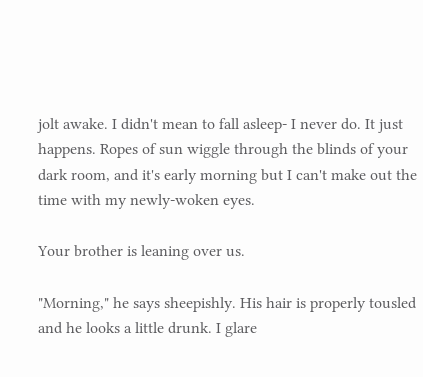jolt awake. I didn't mean to fall asleep- I never do. It just happens. Ropes of sun wiggle through the blinds of your dark room, and it's early morning but I can't make out the time with my newly-woken eyes.

Your brother is leaning over us.

"Morning," he says sheepishly. His hair is properly tousled and he looks a little drunk. I glare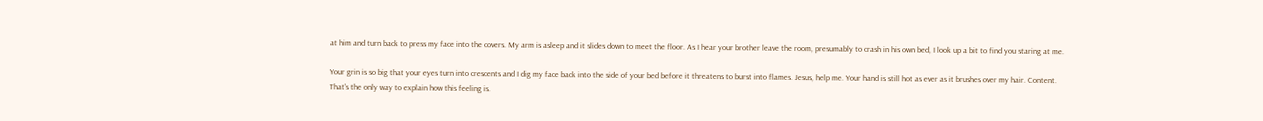at him and turn back to press my face into the covers. My arm is asleep and it slides down to meet the floor. As I hear your brother leave the room, presumably to crash in his own bed, I look up a bit to find you staring at me.

Your grin is so big that your eyes turn into crescents and I dig my face back into the side of your bed before it threatens to burst into flames. Jesus, help me. Your hand is still hot as ever as it brushes over my hair. Content. That's the only way to explain how this feeling is.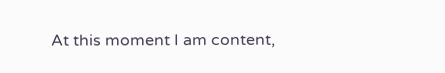At this moment I am content,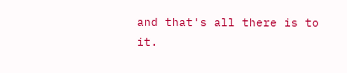and that's all there is to it.